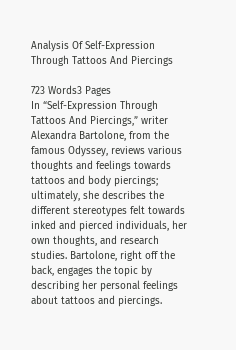Analysis Of Self-Expression Through Tattoos And Piercings

723 Words3 Pages
In “Self-Expression Through Tattoos And Piercings,” writer Alexandra Bartolone, from the famous Odyssey, reviews various thoughts and feelings towards tattoos and body piercings; ultimately, she describes the different stereotypes felt towards inked and pierced individuals, her own thoughts, and research studies. Bartolone, right off the back, engages the topic by describing her personal feelings about tattoos and piercings.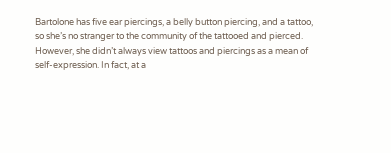Bartolone has five ear piercings, a belly button piercing, and a tattoo, so she’s no stranger to the community of the tattooed and pierced. However, she didn’t always view tattoos and piercings as a mean of self-expression. In fact, at a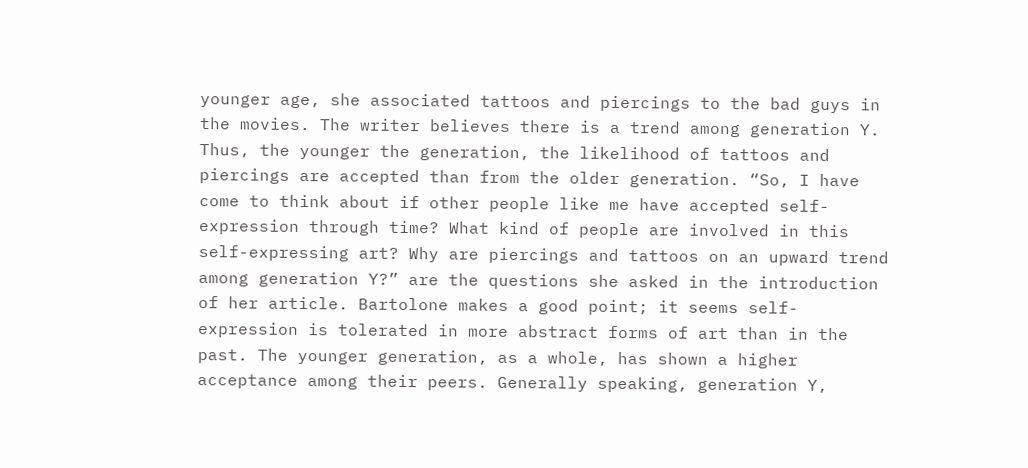younger age, she associated tattoos and piercings to the bad guys in the movies. The writer believes there is a trend among generation Y. Thus, the younger the generation, the likelihood of tattoos and piercings are accepted than from the older generation. “So, I have come to think about if other people like me have accepted self-expression through time? What kind of people are involved in this self-expressing art? Why are piercings and tattoos on an upward trend among generation Y?” are the questions she asked in the introduction of her article. Bartolone makes a good point; it seems self-expression is tolerated in more abstract forms of art than in the past. The younger generation, as a whole, has shown a higher acceptance among their peers. Generally speaking, generation Y,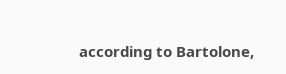according to Bartolone,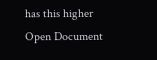has this higher
Open Document